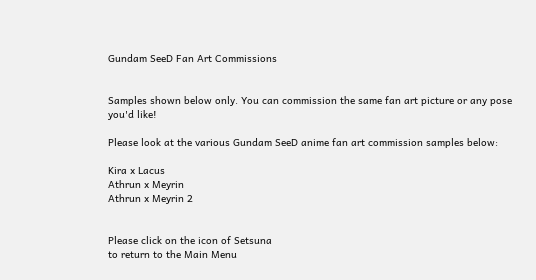Gundam SeeD Fan Art Commissions


Samples shown below only. You can commission the same fan art picture or any pose you'd like!

Please look at the various Gundam SeeD anime fan art commission samples below:

Kira x Lacus
Athrun x Meyrin
Athrun x Meyrin 2


Please click on the icon of Setsuna
to return to the Main Menu